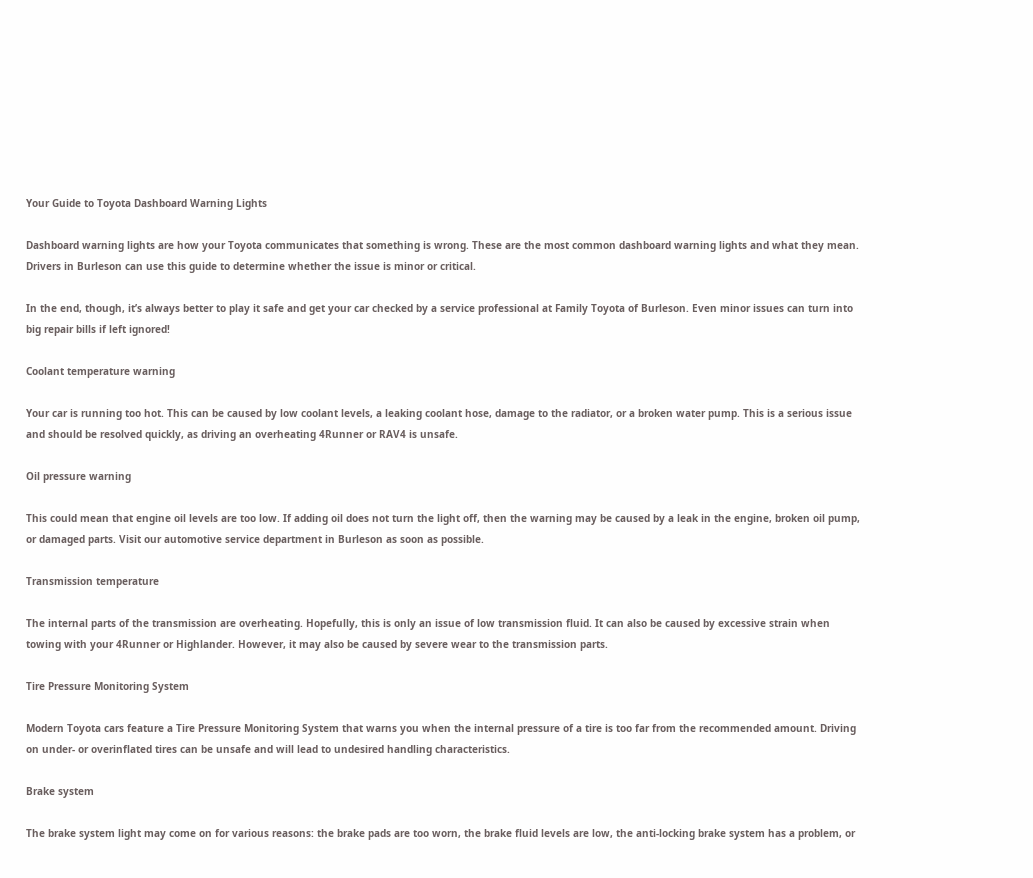Your Guide to Toyota Dashboard Warning Lights

Dashboard warning lights are how your Toyota communicates that something is wrong. These are the most common dashboard warning lights and what they mean. Drivers in Burleson can use this guide to determine whether the issue is minor or critical.

In the end, though, it’s always better to play it safe and get your car checked by a service professional at Family Toyota of Burleson. Even minor issues can turn into big repair bills if left ignored!

Coolant temperature warning

Your car is running too hot. This can be caused by low coolant levels, a leaking coolant hose, damage to the radiator, or a broken water pump. This is a serious issue and should be resolved quickly, as driving an overheating 4Runner or RAV4 is unsafe.

Oil pressure warning

This could mean that engine oil levels are too low. If adding oil does not turn the light off, then the warning may be caused by a leak in the engine, broken oil pump, or damaged parts. Visit our automotive service department in Burleson as soon as possible.

Transmission temperature

The internal parts of the transmission are overheating. Hopefully, this is only an issue of low transmission fluid. It can also be caused by excessive strain when towing with your 4Runner or Highlander. However, it may also be caused by severe wear to the transmission parts.

Tire Pressure Monitoring System

Modern Toyota cars feature a Tire Pressure Monitoring System that warns you when the internal pressure of a tire is too far from the recommended amount. Driving on under- or overinflated tires can be unsafe and will lead to undesired handling characteristics.

Brake system

The brake system light may come on for various reasons: the brake pads are too worn, the brake fluid levels are low, the anti-locking brake system has a problem, or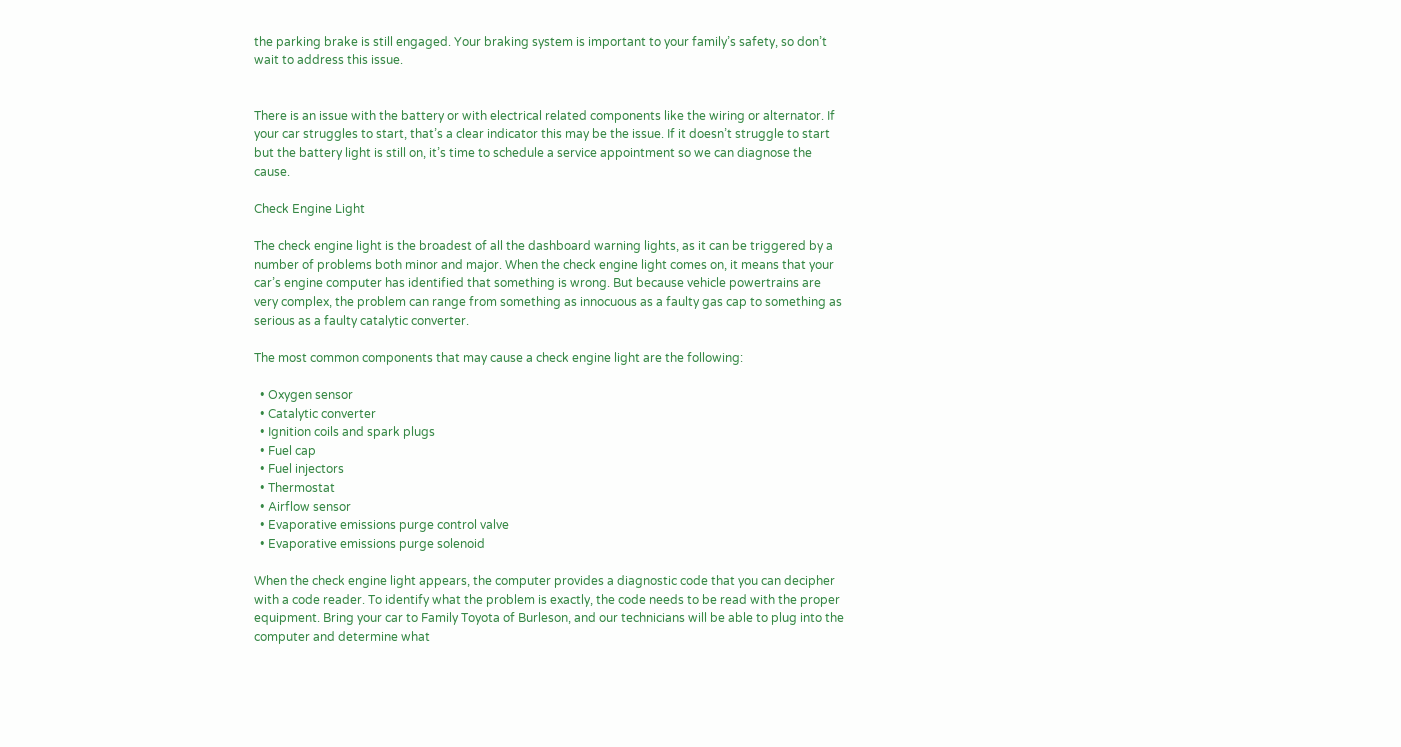the parking brake is still engaged. Your braking system is important to your family’s safety, so don’t wait to address this issue.


There is an issue with the battery or with electrical related components like the wiring or alternator. If your car struggles to start, that’s a clear indicator this may be the issue. If it doesn’t struggle to start but the battery light is still on, it’s time to schedule a service appointment so we can diagnose the cause.

Check Engine Light

The check engine light is the broadest of all the dashboard warning lights, as it can be triggered by a number of problems both minor and major. When the check engine light comes on, it means that your car’s engine computer has identified that something is wrong. But because vehicle powertrains are very complex, the problem can range from something as innocuous as a faulty gas cap to something as serious as a faulty catalytic converter.

The most common components that may cause a check engine light are the following:

  • Oxygen sensor
  • Catalytic converter
  • Ignition coils and spark plugs
  • Fuel cap
  • Fuel injectors
  • Thermostat
  • Airflow sensor
  • Evaporative emissions purge control valve
  • Evaporative emissions purge solenoid

When the check engine light appears, the computer provides a diagnostic code that you can decipher with a code reader. To identify what the problem is exactly, the code needs to be read with the proper equipment. Bring your car to Family Toyota of Burleson, and our technicians will be able to plug into the computer and determine what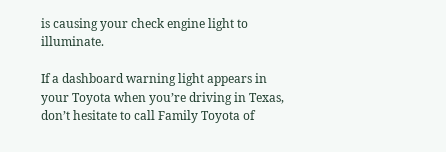is causing your check engine light to illuminate.

If a dashboard warning light appears in your Toyota when you’re driving in Texas, don’t hesitate to call Family Toyota of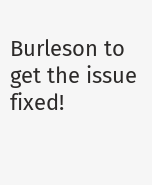Burleson to get the issue fixed!